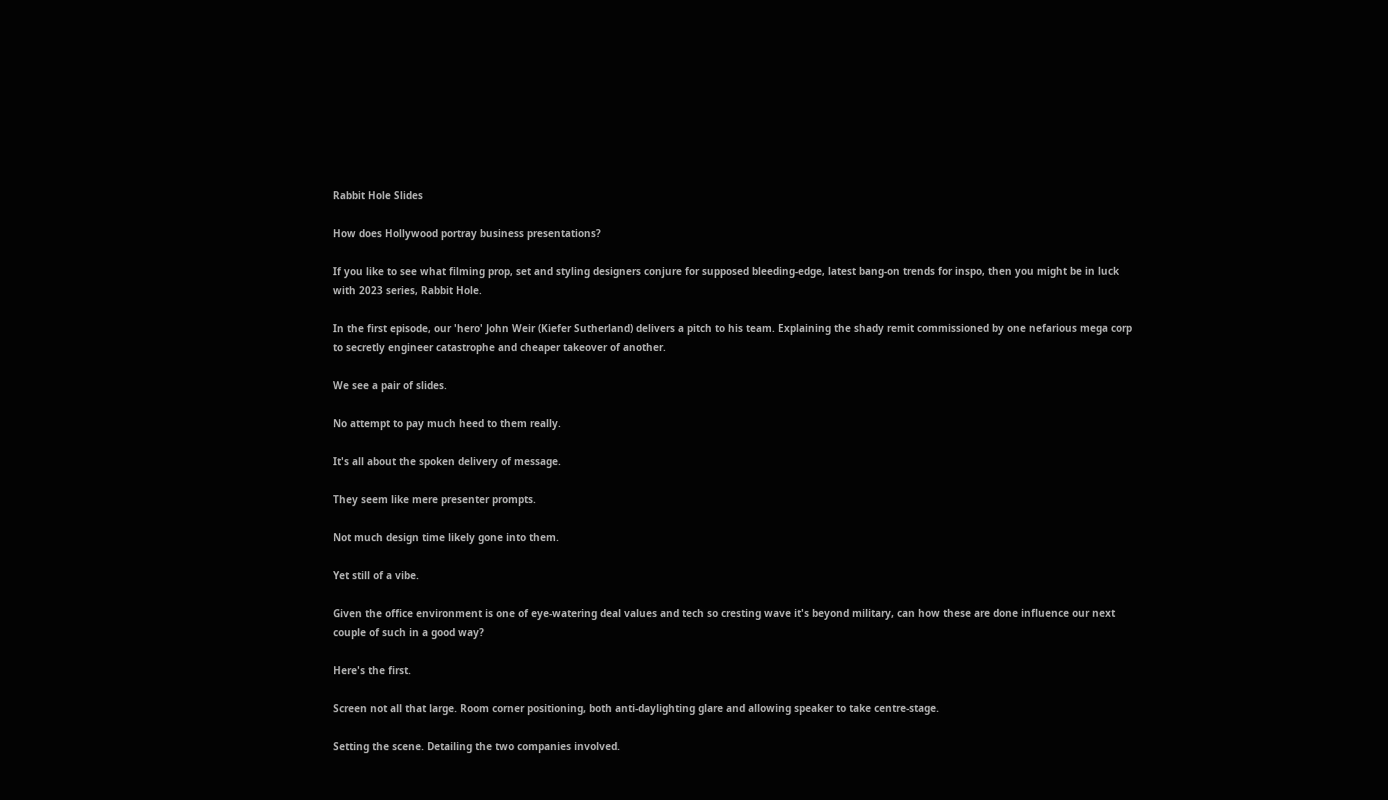Rabbit Hole Slides

How does Hollywood portray business presentations?

If you like to see what filming prop, set and styling designers conjure for supposed bleeding-edge, latest bang-on trends for inspo, then you might be in luck with 2023 series, Rabbit Hole.

In the first episode, our 'hero' John Weir (Kiefer Sutherland) delivers a pitch to his team. Explaining the shady remit commissioned by one nefarious mega corp to secretly engineer catastrophe and cheaper takeover of another.

We see a pair of slides.

No attempt to pay much heed to them really.

It's all about the spoken delivery of message.

They seem like mere presenter prompts.

Not much design time likely gone into them.

Yet still of a vibe.

Given the office environment is one of eye-watering deal values and tech so cresting wave it's beyond military, can how these are done influence our next couple of such in a good way?

Here's the first.

Screen not all that large. Room corner positioning, both anti-daylighting glare and allowing speaker to take centre-stage.

Setting the scene. Detailing the two companies involved.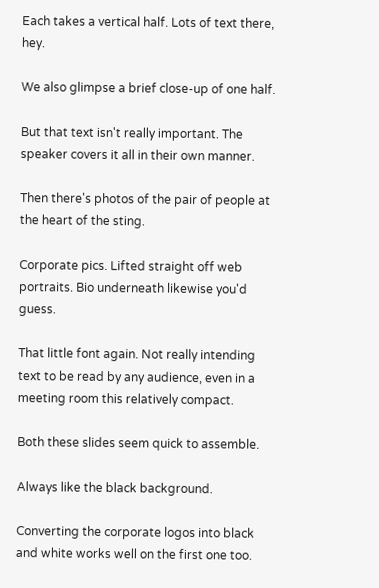Each takes a vertical half. Lots of text there, hey.

We also glimpse a brief close-up of one half.

But that text isn't really important. The speaker covers it all in their own manner.

Then there's photos of the pair of people at the heart of the sting.

Corporate pics. Lifted straight off web portraits. Bio underneath likewise you'd guess.

That little font again. Not really intending text to be read by any audience, even in a meeting room this relatively compact.

Both these slides seem quick to assemble.

Always like the black background.

Converting the corporate logos into black and white works well on the first one too.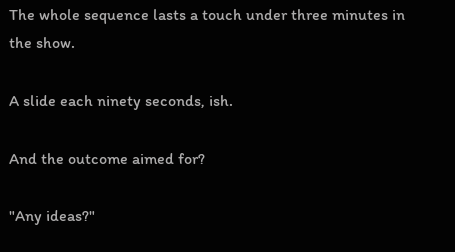The whole sequence lasts a touch under three minutes in the show.

A slide each ninety seconds, ish.

And the outcome aimed for?

"Any ideas?"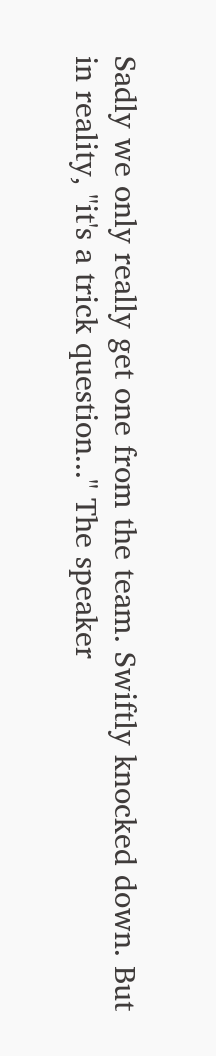Sadly we only really get one from the team. Swiftly knocked down. But in reality, "it's a trick question..." The speaker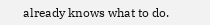already knows what to do.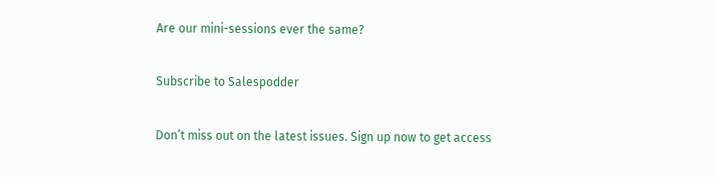Are our mini-sessions ever the same?

Subscribe to Salespodder

Don’t miss out on the latest issues. Sign up now to get access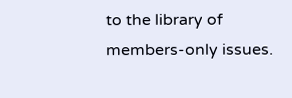to the library of members-only issues.